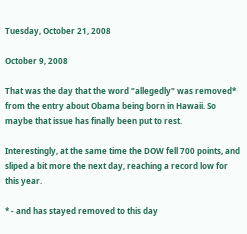Tuesday, October 21, 2008

October 9, 2008

That was the day that the word "allegedly" was removed* from the entry about Obama being born in Hawaii. So maybe that issue has finally been put to rest.

Interestingly, at the same time the DOW fell 700 points, and sliped a bit more the next day, reaching a record low for this year.

* - and has stayed removed to this day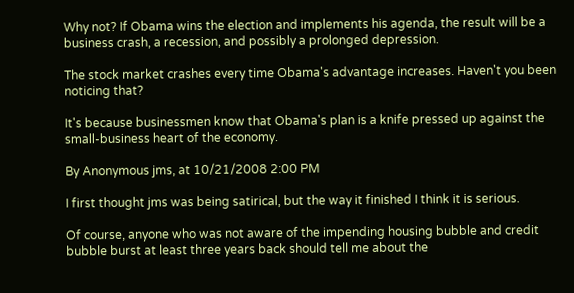Why not? If Obama wins the election and implements his agenda, the result will be a business crash, a recession, and possibly a prolonged depression.

The stock market crashes every time Obama's advantage increases. Haven't you been noticing that?

It's because businessmen know that Obama's plan is a knife pressed up against the small-business heart of the economy.

By Anonymous jms, at 10/21/2008 2:00 PM

I first thought jms was being satirical, but the way it finished I think it is serious.

Of course, anyone who was not aware of the impending housing bubble and credit bubble burst at least three years back should tell me about the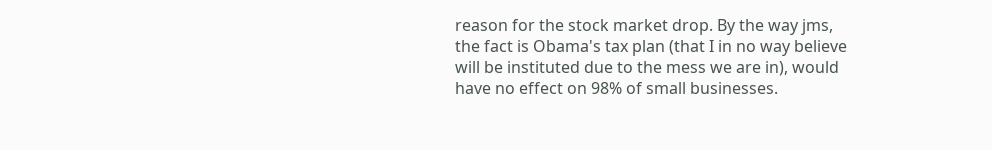reason for the stock market drop. By the way jms, the fact is Obama's tax plan (that I in no way believe will be instituted due to the mess we are in), would have no effect on 98% of small businesses.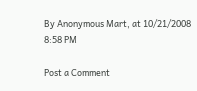By Anonymous Mart, at 10/21/2008 8:58 PM

Post a Comment